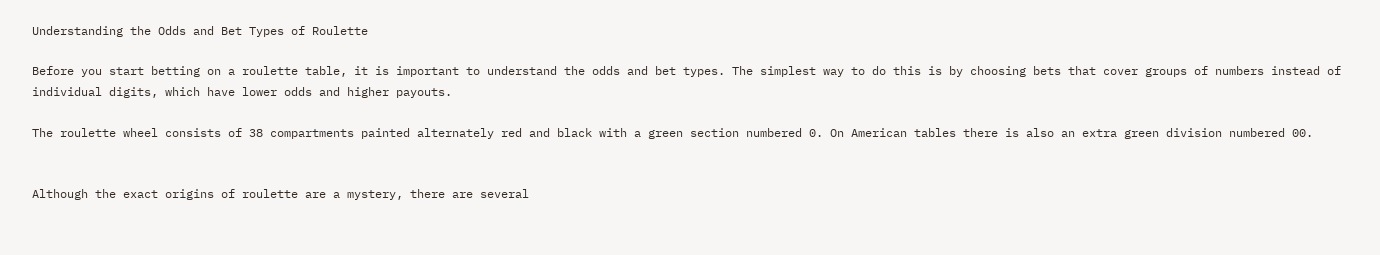Understanding the Odds and Bet Types of Roulette

Before you start betting on a roulette table, it is important to understand the odds and bet types. The simplest way to do this is by choosing bets that cover groups of numbers instead of individual digits, which have lower odds and higher payouts.

The roulette wheel consists of 38 compartments painted alternately red and black with a green section numbered 0. On American tables there is also an extra green division numbered 00.


Although the exact origins of roulette are a mystery, there are several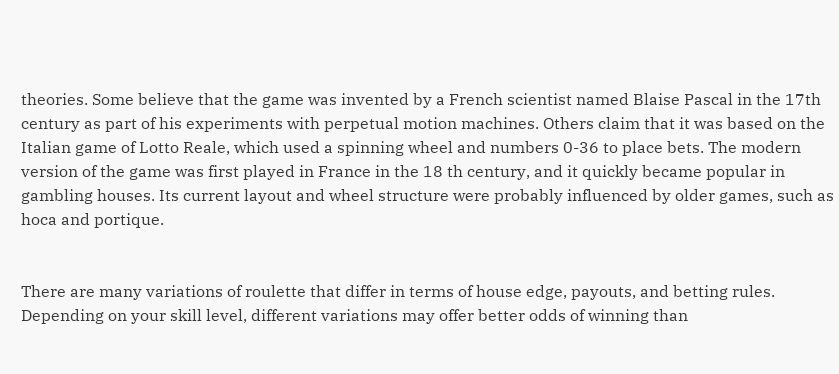theories. Some believe that the game was invented by a French scientist named Blaise Pascal in the 17th century as part of his experiments with perpetual motion machines. Others claim that it was based on the Italian game of Lotto Reale, which used a spinning wheel and numbers 0-36 to place bets. The modern version of the game was first played in France in the 18 th century, and it quickly became popular in gambling houses. Its current layout and wheel structure were probably influenced by older games, such as hoca and portique.


There are many variations of roulette that differ in terms of house edge, payouts, and betting rules. Depending on your skill level, different variations may offer better odds of winning than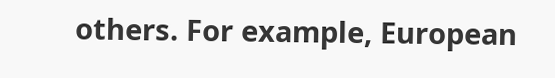others. For example, European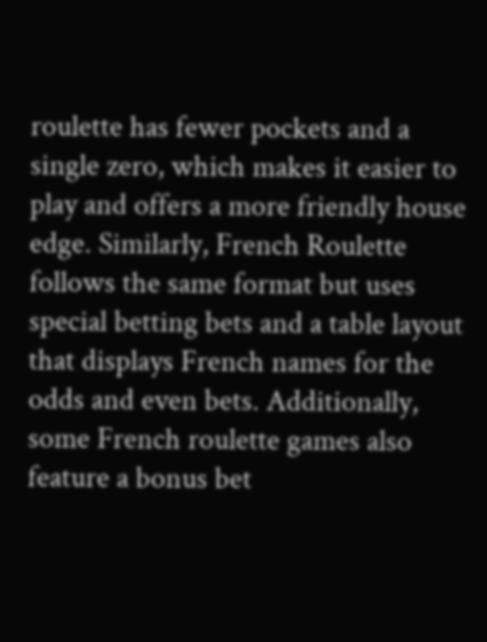roulette has fewer pockets and a single zero, which makes it easier to play and offers a more friendly house edge. Similarly, French Roulette follows the same format but uses special betting bets and a table layout that displays French names for the odds and even bets. Additionally, some French roulette games also feature a bonus bet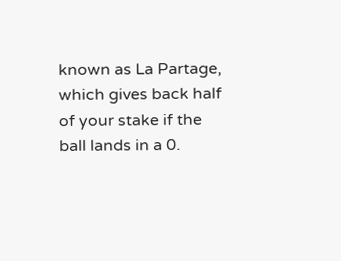known as La Partage, which gives back half of your stake if the ball lands in a 0.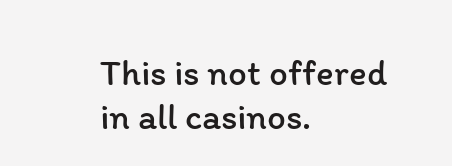This is not offered in all casinos.